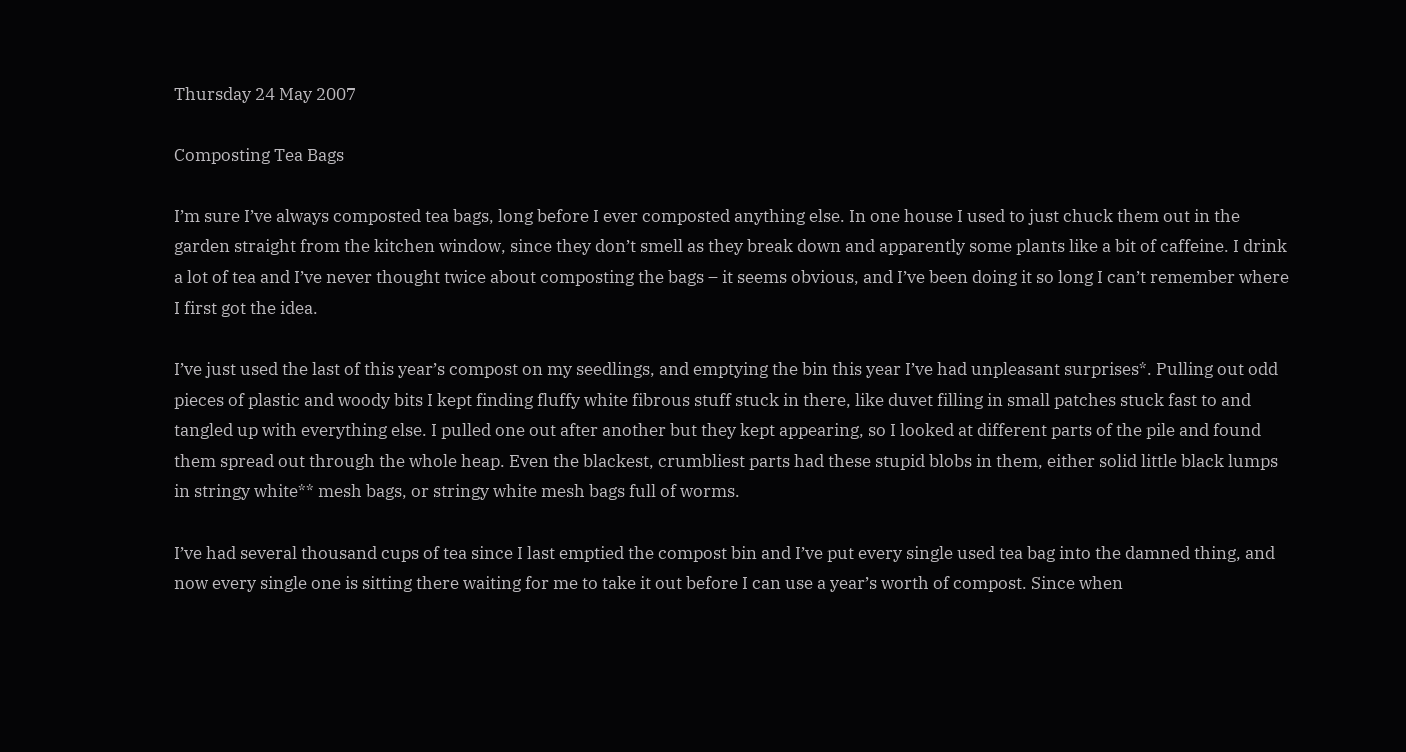Thursday 24 May 2007

Composting Tea Bags

I’m sure I’ve always composted tea bags, long before I ever composted anything else. In one house I used to just chuck them out in the garden straight from the kitchen window, since they don’t smell as they break down and apparently some plants like a bit of caffeine. I drink a lot of tea and I’ve never thought twice about composting the bags – it seems obvious, and I’ve been doing it so long I can’t remember where I first got the idea.

I’ve just used the last of this year’s compost on my seedlings, and emptying the bin this year I’ve had unpleasant surprises*. Pulling out odd pieces of plastic and woody bits I kept finding fluffy white fibrous stuff stuck in there, like duvet filling in small patches stuck fast to and tangled up with everything else. I pulled one out after another but they kept appearing, so I looked at different parts of the pile and found them spread out through the whole heap. Even the blackest, crumbliest parts had these stupid blobs in them, either solid little black lumps in stringy white** mesh bags, or stringy white mesh bags full of worms.

I’ve had several thousand cups of tea since I last emptied the compost bin and I’ve put every single used tea bag into the damned thing, and now every single one is sitting there waiting for me to take it out before I can use a year’s worth of compost. Since when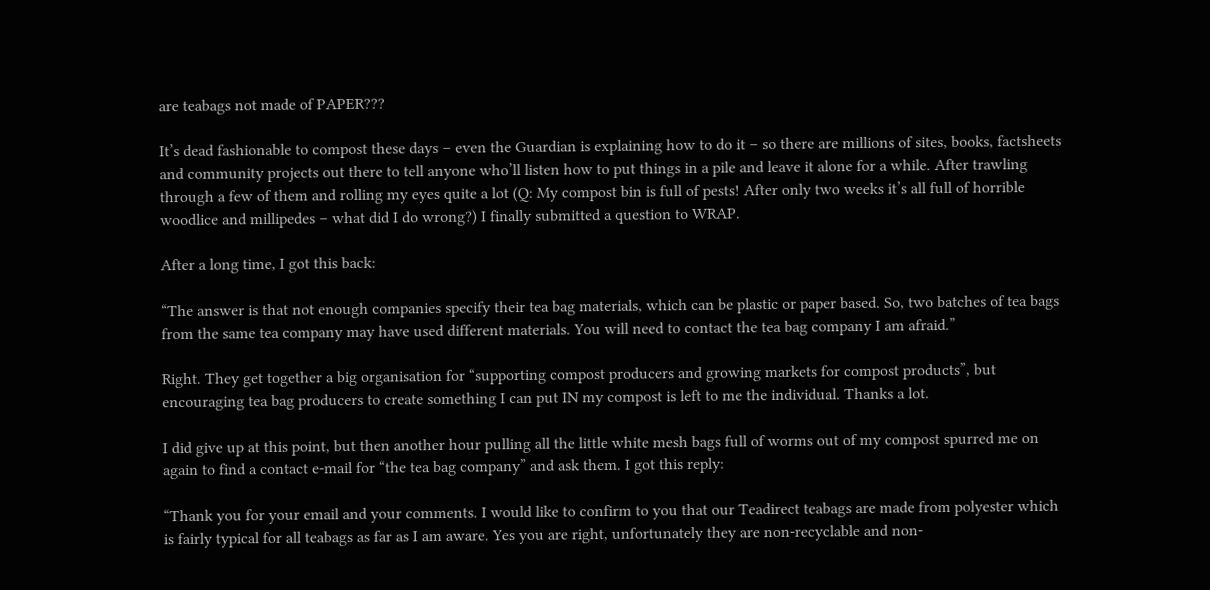are teabags not made of PAPER???

It’s dead fashionable to compost these days – even the Guardian is explaining how to do it – so there are millions of sites, books, factsheets and community projects out there to tell anyone who’ll listen how to put things in a pile and leave it alone for a while. After trawling through a few of them and rolling my eyes quite a lot (Q: My compost bin is full of pests! After only two weeks it’s all full of horrible woodlice and millipedes – what did I do wrong?) I finally submitted a question to WRAP.

After a long time, I got this back:

“The answer is that not enough companies specify their tea bag materials, which can be plastic or paper based. So, two batches of tea bags from the same tea company may have used different materials. You will need to contact the tea bag company I am afraid.”

Right. They get together a big organisation for “supporting compost producers and growing markets for compost products”, but encouraging tea bag producers to create something I can put IN my compost is left to me the individual. Thanks a lot.

I did give up at this point, but then another hour pulling all the little white mesh bags full of worms out of my compost spurred me on again to find a contact e-mail for “the tea bag company” and ask them. I got this reply:

“Thank you for your email and your comments. I would like to confirm to you that our Teadirect teabags are made from polyester which is fairly typical for all teabags as far as I am aware. Yes you are right, unfortunately they are non-recyclable and non-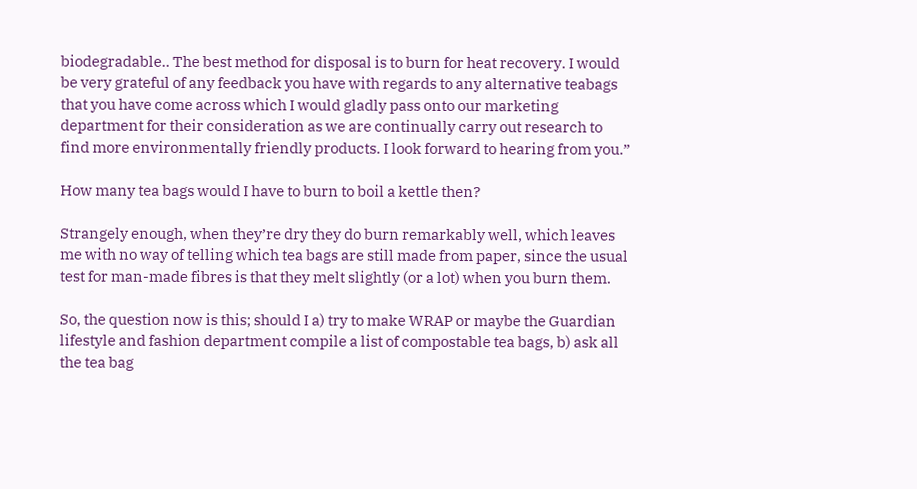biodegradable.. The best method for disposal is to burn for heat recovery. I would be very grateful of any feedback you have with regards to any alternative teabags that you have come across which I would gladly pass onto our marketing department for their consideration as we are continually carry out research to find more environmentally friendly products. I look forward to hearing from you.”

How many tea bags would I have to burn to boil a kettle then?

Strangely enough, when they’re dry they do burn remarkably well, which leaves me with no way of telling which tea bags are still made from paper, since the usual test for man-made fibres is that they melt slightly (or a lot) when you burn them.

So, the question now is this; should I a) try to make WRAP or maybe the Guardian lifestyle and fashion department compile a list of compostable tea bags, b) ask all the tea bag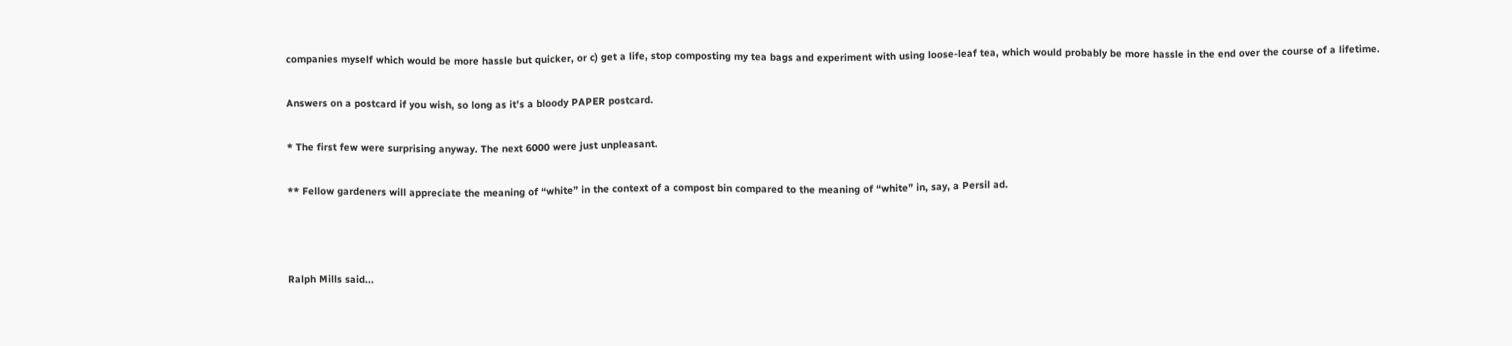companies myself which would be more hassle but quicker, or c) get a life, stop composting my tea bags and experiment with using loose-leaf tea, which would probably be more hassle in the end over the course of a lifetime.

Answers on a postcard if you wish, so long as it’s a bloody PAPER postcard.

* The first few were surprising anyway. The next 6000 were just unpleasant.

** Fellow gardeners will appreciate the meaning of “white” in the context of a compost bin compared to the meaning of “white” in, say, a Persil ad.



Ralph Mills said...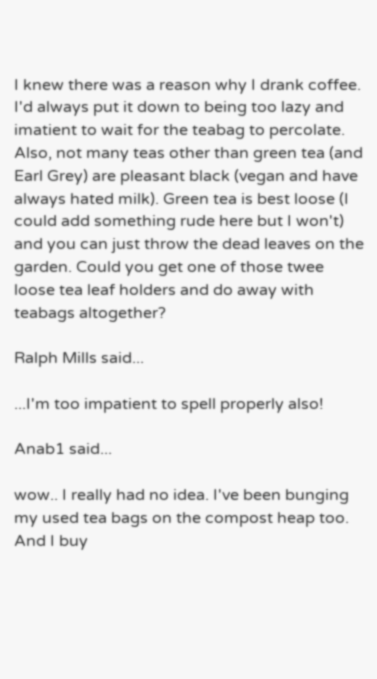I knew there was a reason why I drank coffee. I'd always put it down to being too lazy and imatient to wait for the teabag to percolate. Also, not many teas other than green tea (and Earl Grey) are pleasant black (vegan and have always hated milk). Green tea is best loose (I could add something rude here but I won't) and you can just throw the dead leaves on the garden. Could you get one of those twee loose tea leaf holders and do away with teabags altogether?

Ralph Mills said...

...I'm too impatient to spell properly also!

Anab1 said...

wow.. I really had no idea. I've been bunging my used tea bags on the compost heap too. And I buy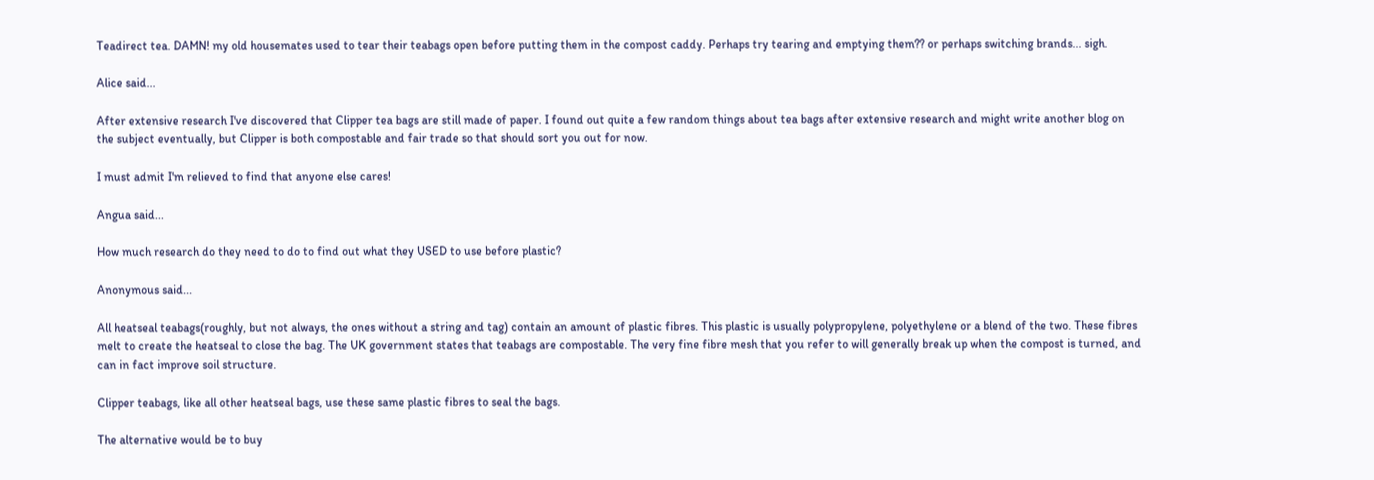Teadirect tea. DAMN! my old housemates used to tear their teabags open before putting them in the compost caddy. Perhaps try tearing and emptying them?? or perhaps switching brands... sigh.

Alice said...

After extensive research I've discovered that Clipper tea bags are still made of paper. I found out quite a few random things about tea bags after extensive research and might write another blog on the subject eventually, but Clipper is both compostable and fair trade so that should sort you out for now.

I must admit I'm relieved to find that anyone else cares!

Angua said...

How much research do they need to do to find out what they USED to use before plastic?

Anonymous said...

All heatseal teabags(roughly, but not always, the ones without a string and tag) contain an amount of plastic fibres. This plastic is usually polypropylene, polyethylene or a blend of the two. These fibres melt to create the heatseal to close the bag. The UK government states that teabags are compostable. The very fine fibre mesh that you refer to will generally break up when the compost is turned, and can in fact improve soil structure.

Clipper teabags, like all other heatseal bags, use these same plastic fibres to seal the bags.

The alternative would be to buy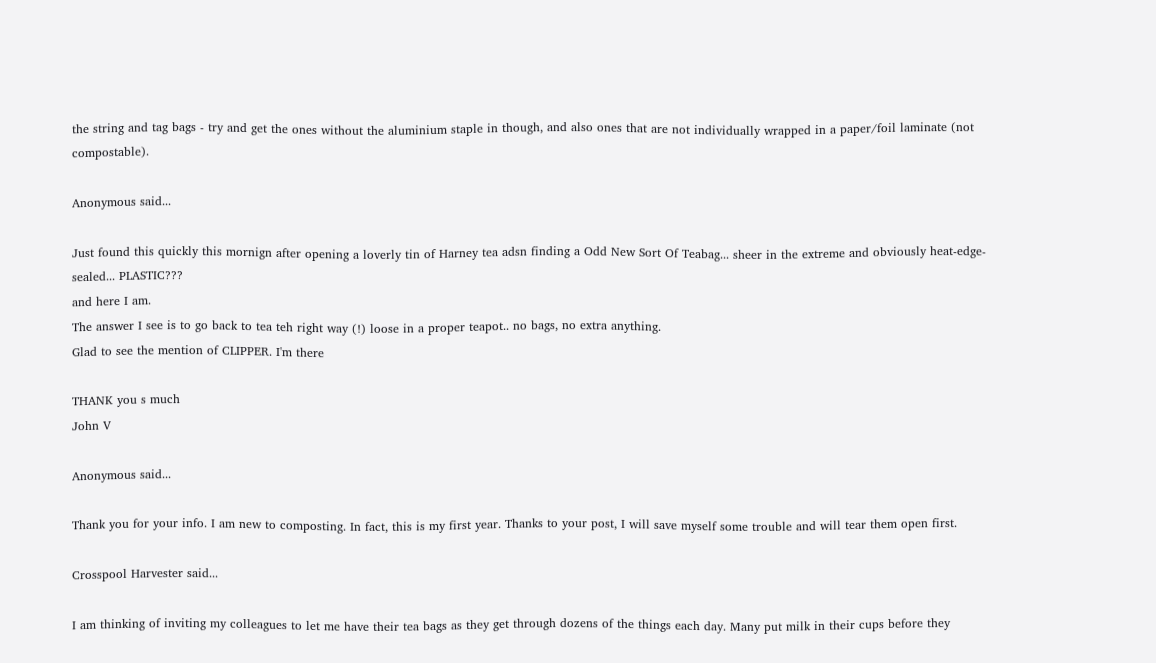the string and tag bags - try and get the ones without the aluminium staple in though, and also ones that are not individually wrapped in a paper/foil laminate (not compostable).

Anonymous said...

Just found this quickly this mornign after opening a loverly tin of Harney tea adsn finding a Odd New Sort Of Teabag... sheer in the extreme and obviously heat-edge-sealed... PLASTIC???
and here I am.
The answer I see is to go back to tea teh right way (!) loose in a proper teapot.. no bags, no extra anything.
Glad to see the mention of CLIPPER. I'm there

THANK you s much
John V

Anonymous said...

Thank you for your info. I am new to composting. In fact, this is my first year. Thanks to your post, I will save myself some trouble and will tear them open first.

Crosspool Harvester said...

I am thinking of inviting my colleagues to let me have their tea bags as they get through dozens of the things each day. Many put milk in their cups before they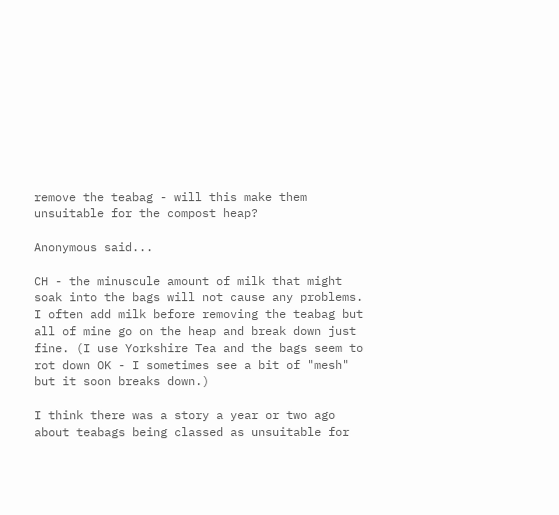remove the teabag - will this make them unsuitable for the compost heap?

Anonymous said...

CH - the minuscule amount of milk that might soak into the bags will not cause any problems. I often add milk before removing the teabag but all of mine go on the heap and break down just fine. (I use Yorkshire Tea and the bags seem to rot down OK - I sometimes see a bit of "mesh" but it soon breaks down.)

I think there was a story a year or two ago about teabags being classed as unsuitable for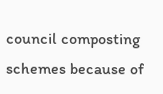council composting schemes because of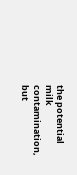the potential milk contamination, but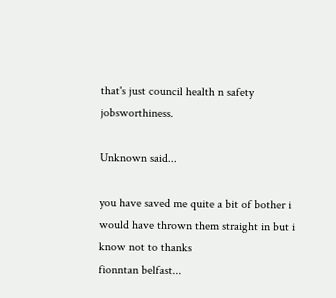that's just council health n safety jobsworthiness.

Unknown said...

you have saved me quite a bit of bother i would have thrown them straight in but i know not to thanks
fionntan belfast...